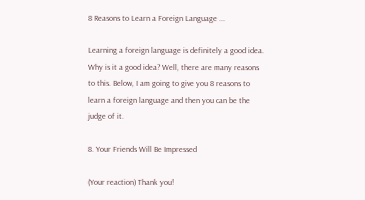8 Reasons to Learn a Foreign Language ...

Learning a foreign language is definitely a good idea. Why is it a good idea? Well, there are many reasons to this. Below, I am going to give you 8 reasons to learn a foreign language and then you can be the judge of it.

8. Your Friends Will Be Impressed

(Your reaction) Thank you!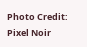Photo Credit: Pixel Noir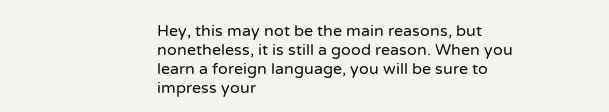Hey, this may not be the main reasons, but nonetheless, it is still a good reason. When you learn a foreign language, you will be sure to impress your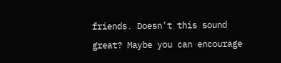friends. Doesn’t this sound great? Maybe you can encourage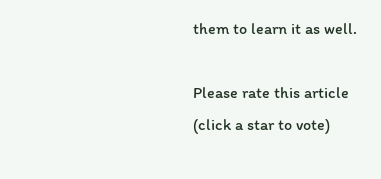them to learn it as well.

Please rate this article
(click a star to vote)